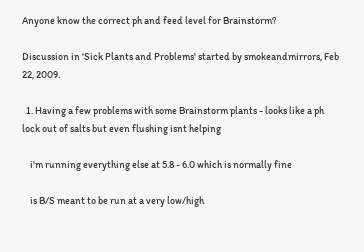Anyone know the correct ph and feed level for Brainstorm?

Discussion in 'Sick Plants and Problems' started by smokeandmirrors, Feb 22, 2009.

  1. Having a few problems with some Brainstorm plants - looks like a ph lock out of salts but even flushing isnt helping

    i'm running everything else at 5.8 - 6.0 which is normally fine

    is B/S meant to be run at a very low/high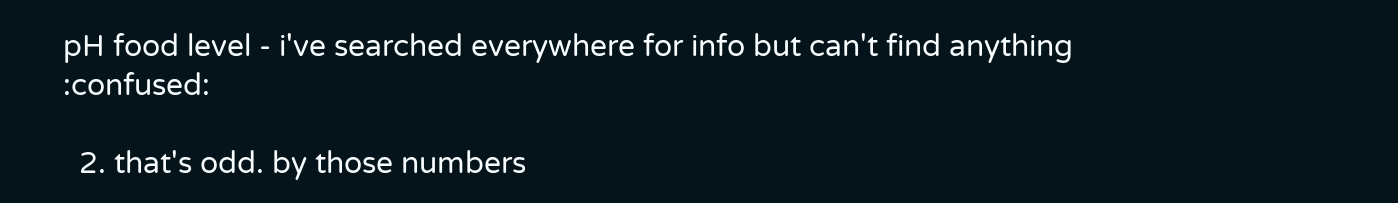pH food level - i've searched everywhere for info but can't find anything :confused:

  2. that's odd. by those numbers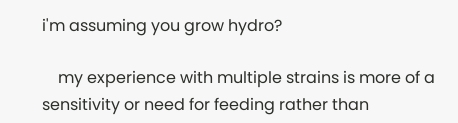i'm assuming you grow hydro?

    my experience with multiple strains is more of a sensitivity or need for feeding rather than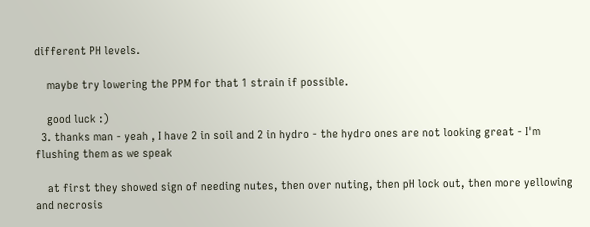different PH levels.

    maybe try lowering the PPM for that 1 strain if possible.

    good luck :)
  3. thanks man - yeah , I have 2 in soil and 2 in hydro - the hydro ones are not looking great - I'm flushing them as we speak

    at first they showed sign of needing nutes, then over nuting, then pH lock out, then more yellowing and necrosis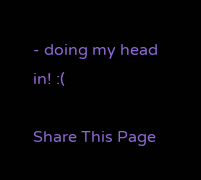- doing my head in! :(

Share This Page